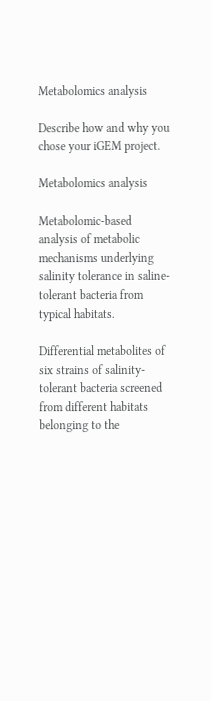Metabolomics analysis

Describe how and why you chose your iGEM project.

Metabolomics analysis

Metabolomic-based analysis of metabolic mechanisms underlying salinity tolerance in saline-tolerant bacteria from typical habitats.

Differential metabolites of six strains of salinity-tolerant bacteria screened from different habitats belonging to the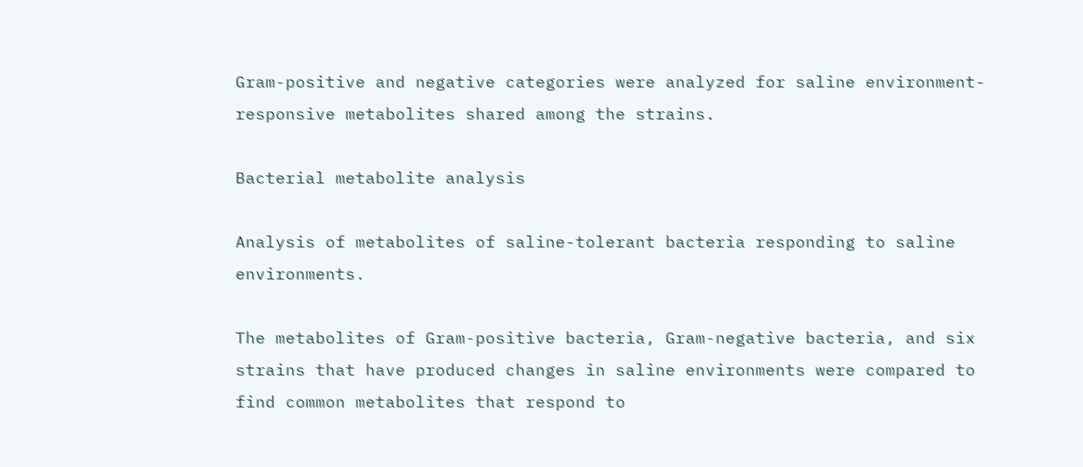Gram-positive and negative categories were analyzed for saline environment-responsive metabolites shared among the strains.

Bacterial metabolite analysis

Analysis of metabolites of saline-tolerant bacteria responding to saline environments.

The metabolites of Gram-positive bacteria, Gram-negative bacteria, and six strains that have produced changes in saline environments were compared to find common metabolites that respond to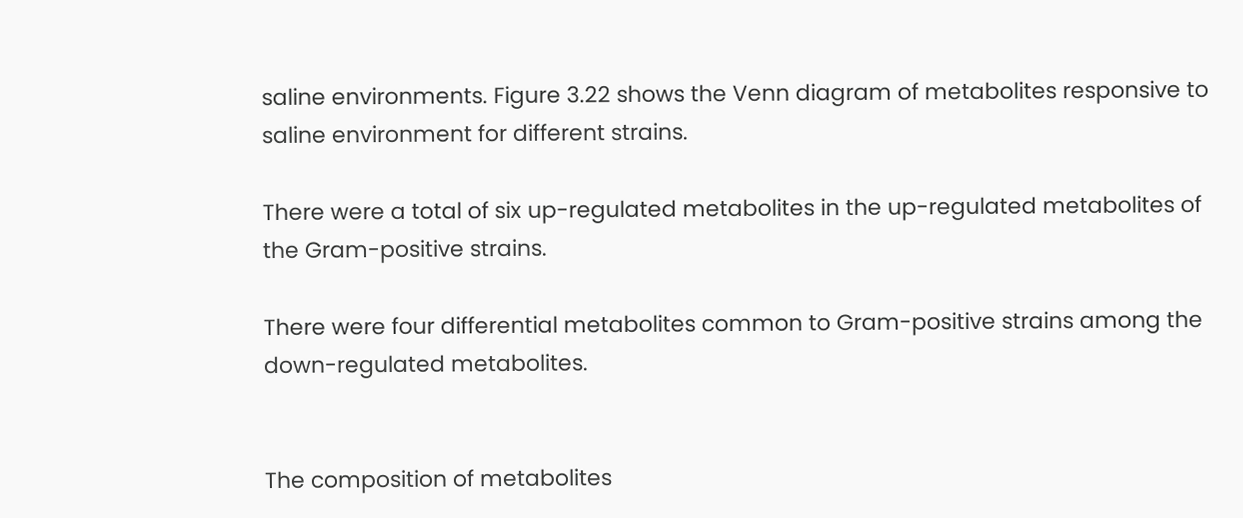saline environments. Figure 3.22 shows the Venn diagram of metabolites responsive to saline environment for different strains.

There were a total of six up-regulated metabolites in the up-regulated metabolites of the Gram-positive strains.

There were four differential metabolites common to Gram-positive strains among the down-regulated metabolites.


The composition of metabolites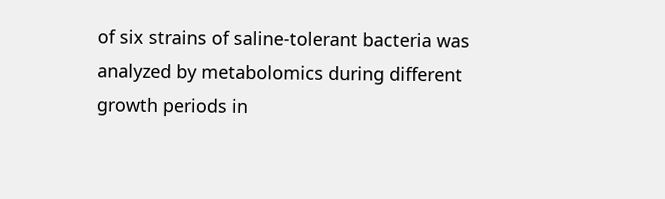of six strains of saline-tolerant bacteria was analyzed by metabolomics during different growth periods in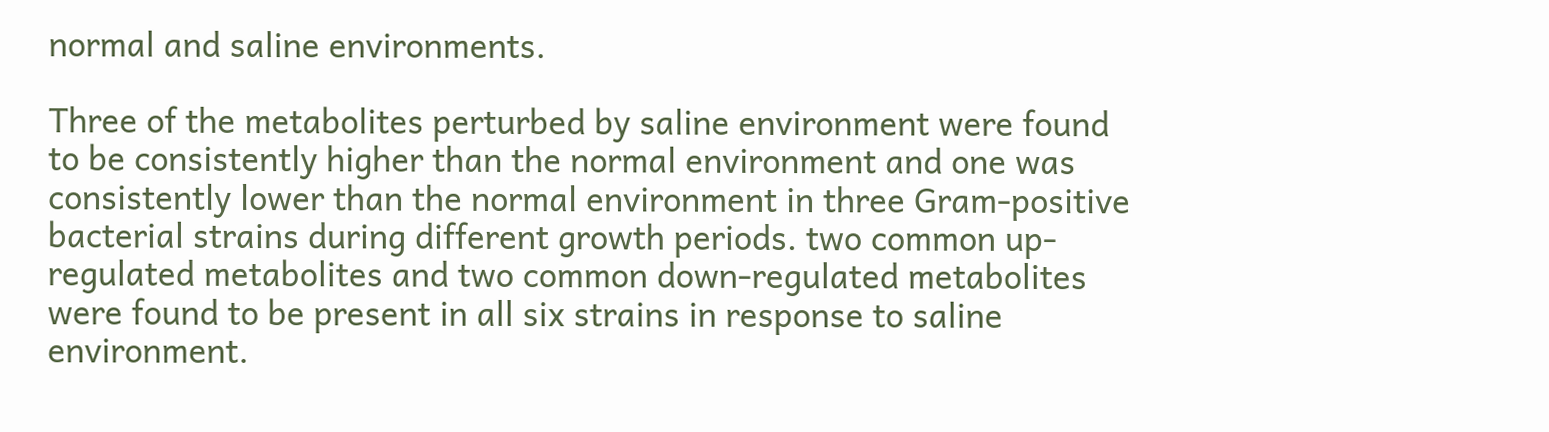normal and saline environments.

Three of the metabolites perturbed by saline environment were found to be consistently higher than the normal environment and one was consistently lower than the normal environment in three Gram-positive bacterial strains during different growth periods. two common up-regulated metabolites and two common down-regulated metabolites were found to be present in all six strains in response to saline environment.